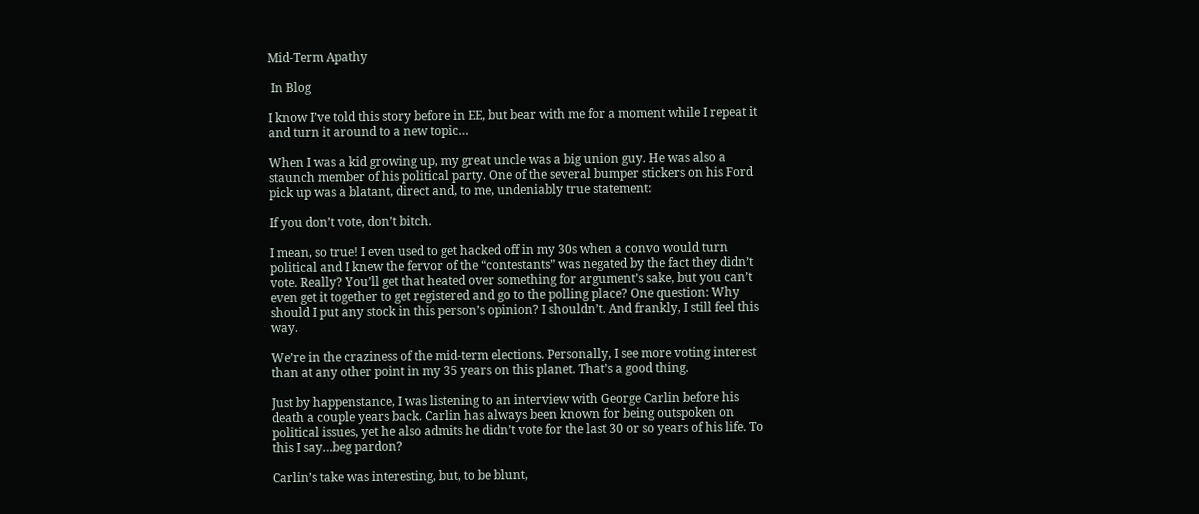Mid-Term Apathy

 In Blog

I know I’ve told this story before in EE, but bear with me for a moment while I repeat it and turn it around to a new topic…

When I was a kid growing up, my great uncle was a big union guy. He was also a staunch member of his political party. One of the several bumper stickers on his Ford pick up was a blatant, direct and, to me, undeniably true statement:

If you don’t vote, don’t bitch.

I mean, so true! I even used to get hacked off in my 30s when a convo would turn political and I knew the fervor of the “contestants” was negated by the fact they didn’t vote. Really? You’ll get that heated over something for argument’s sake, but you can’t even get it together to get registered and go to the polling place? One question: Why should I put any stock in this person’s opinion? I shouldn’t. And frankly, I still feel this way.

We’re in the craziness of the mid-term elections. Personally, I see more voting interest than at any other point in my 35 years on this planet. That’s a good thing.

Just by happenstance, I was listening to an interview with George Carlin before his death a couple years back. Carlin has always been known for being outspoken on political issues, yet he also admits he didn’t vote for the last 30 or so years of his life. To this I say…beg pardon?

Carlin’s take was interesting, but, to be blunt,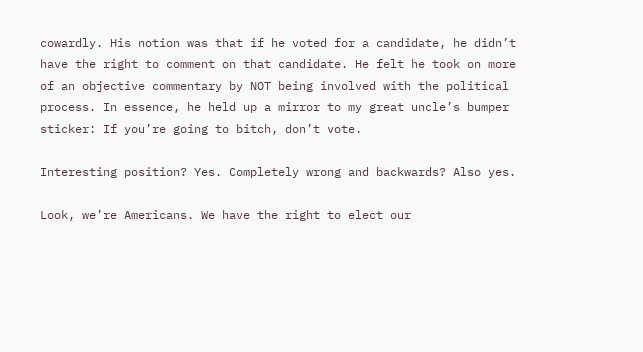cowardly. His notion was that if he voted for a candidate, he didn’t have the right to comment on that candidate. He felt he took on more of an objective commentary by NOT being involved with the political process. In essence, he held up a mirror to my great uncle’s bumper sticker: If you’re going to bitch, don’t vote.

Interesting position? Yes. Completely wrong and backwards? Also yes.

Look, we’re Americans. We have the right to elect our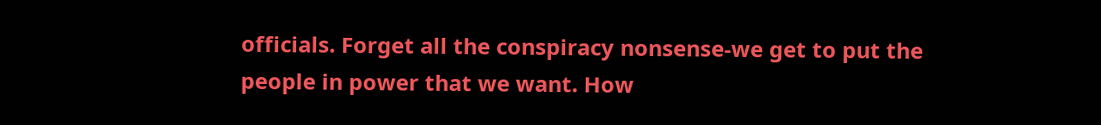officials. Forget all the conspiracy nonsense-we get to put the people in power that we want. How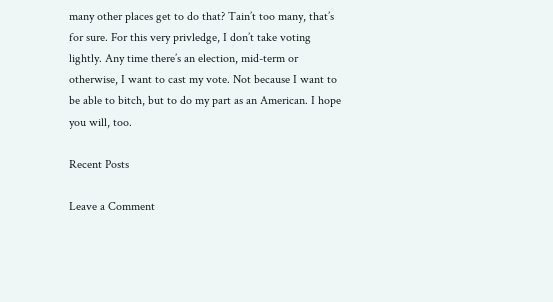many other places get to do that? Tain’t too many, that’s for sure. For this very privledge, I don’t take voting lightly. Any time there’s an election, mid-term or otherwise, I want to cast my vote. Not because I want to be able to bitch, but to do my part as an American. I hope you will, too.

Recent Posts

Leave a Comment